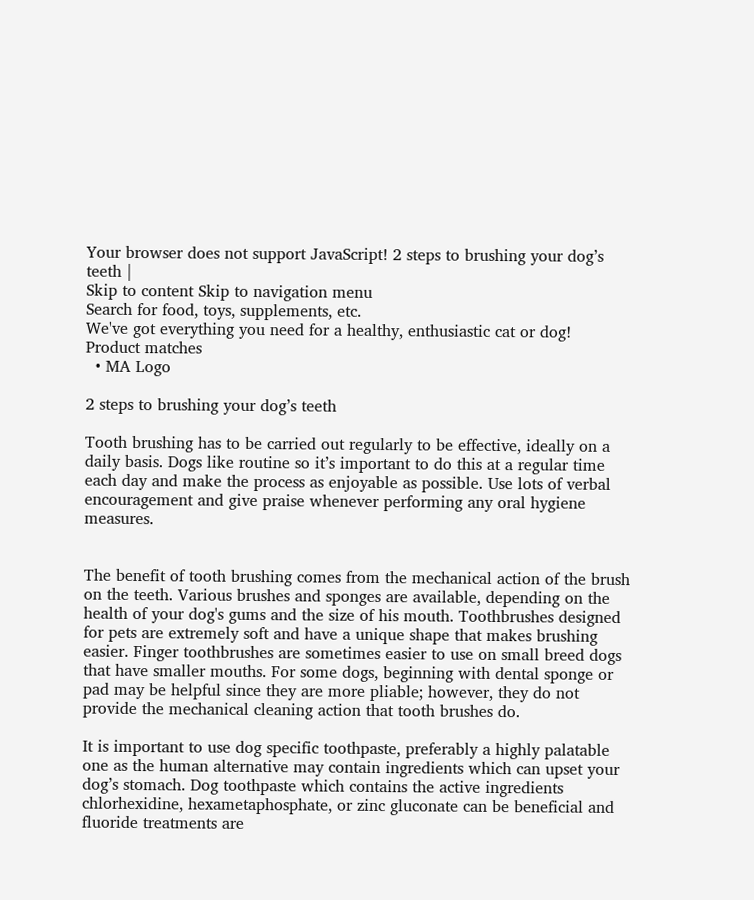Your browser does not support JavaScript! 2 steps to brushing your dog’s teeth |
Skip to content Skip to navigation menu
Search for food, toys, supplements, etc.
We've got everything you need for a healthy, enthusiastic cat or dog!
Product matches
  • MA Logo

2 steps to brushing your dog’s teeth

Tooth brushing has to be carried out regularly to be effective, ideally on a daily basis. Dogs like routine so it’s important to do this at a regular time each day and make the process as enjoyable as possible. Use lots of verbal encouragement and give praise whenever performing any oral hygiene measures.


The benefit of tooth brushing comes from the mechanical action of the brush on the teeth. Various brushes and sponges are available, depending on the health of your dog's gums and the size of his mouth. Toothbrushes designed for pets are extremely soft and have a unique shape that makes brushing easier. Finger toothbrushes are sometimes easier to use on small breed dogs that have smaller mouths. For some dogs, beginning with dental sponge or pad may be helpful since they are more pliable; however, they do not provide the mechanical cleaning action that tooth brushes do.

It is important to use dog specific toothpaste, preferably a highly palatable one as the human alternative may contain ingredients which can upset your dog’s stomach. Dog toothpaste which contains the active ingredients chlorhexidine, hexametaphosphate, or zinc gluconate can be beneficial and fluoride treatments are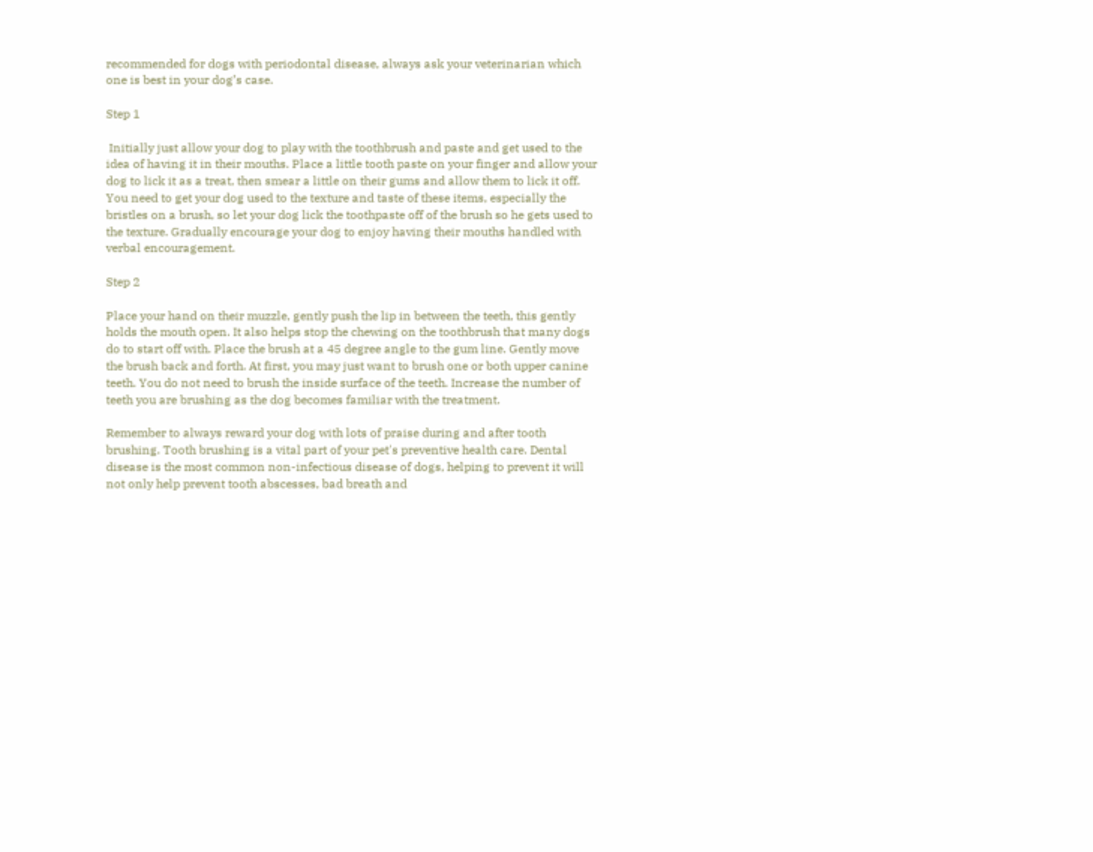recommended for dogs with periodontal disease, always ask your veterinarian which one is best in your dog’s case.

Step 1

 Initially just allow your dog to play with the toothbrush and paste and get used to the idea of having it in their mouths. Place a little tooth paste on your finger and allow your dog to lick it as a treat, then smear a little on their gums and allow them to lick it off. You need to get your dog used to the texture and taste of these items, especially the bristles on a brush, so let your dog lick the toothpaste off of the brush so he gets used to the texture. Gradually encourage your dog to enjoy having their mouths handled with verbal encouragement.

Step 2

Place your hand on their muzzle, gently push the lip in between the teeth, this gently holds the mouth open. It also helps stop the chewing on the toothbrush that many dogs do to start off with. Place the brush at a 45 degree angle to the gum line. Gently move the brush back and forth. At first, you may just want to brush one or both upper canine teeth. You do not need to brush the inside surface of the teeth. Increase the number of teeth you are brushing as the dog becomes familiar with the treatment.

Remember to always reward your dog with lots of praise during and after tooth brushing. Tooth brushing is a vital part of your pet's preventive health care. Dental disease is the most common non-infectious disease of dogs, helping to prevent it will not only help prevent tooth abscesses, bad breath and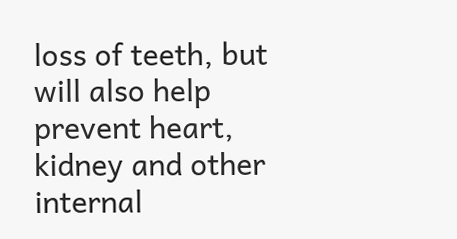loss of teeth, but will also help prevent heart, kidney and other internal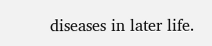diseases in later life.